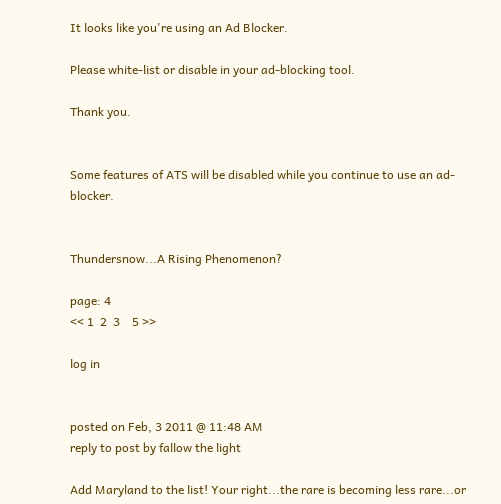It looks like you're using an Ad Blocker.

Please white-list or disable in your ad-blocking tool.

Thank you.


Some features of ATS will be disabled while you continue to use an ad-blocker.


Thundersnow...A Rising Phenomenon?

page: 4
<< 1  2  3    5 >>

log in


posted on Feb, 3 2011 @ 11:48 AM
reply to post by fallow the light

Add Maryland to the list! Your right...the rare is becoming less rare...or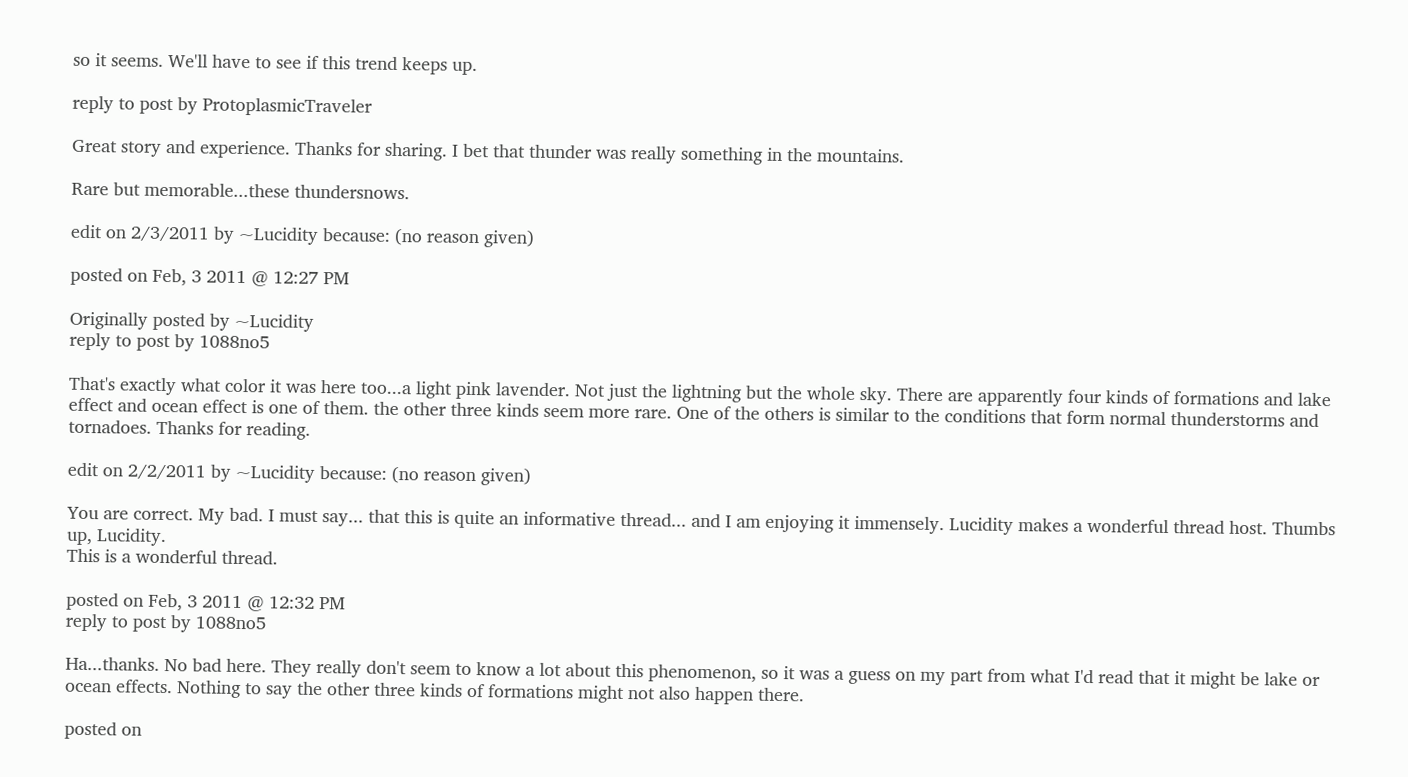so it seems. We'll have to see if this trend keeps up.

reply to post by ProtoplasmicTraveler

Great story and experience. Thanks for sharing. I bet that thunder was really something in the mountains.

Rare but memorable...these thundersnows.

edit on 2/3/2011 by ~Lucidity because: (no reason given)

posted on Feb, 3 2011 @ 12:27 PM

Originally posted by ~Lucidity
reply to post by 1088no5

That's exactly what color it was here too...a light pink lavender. Not just the lightning but the whole sky. There are apparently four kinds of formations and lake effect and ocean effect is one of them. the other three kinds seem more rare. One of the others is similar to the conditions that form normal thunderstorms and tornadoes. Thanks for reading.

edit on 2/2/2011 by ~Lucidity because: (no reason given)

You are correct. My bad. I must say... that this is quite an informative thread... and I am enjoying it immensely. Lucidity makes a wonderful thread host. Thumbs up, Lucidity.
This is a wonderful thread.

posted on Feb, 3 2011 @ 12:32 PM
reply to post by 1088no5

Ha...thanks. No bad here. They really don't seem to know a lot about this phenomenon, so it was a guess on my part from what I'd read that it might be lake or ocean effects. Nothing to say the other three kinds of formations might not also happen there.

posted on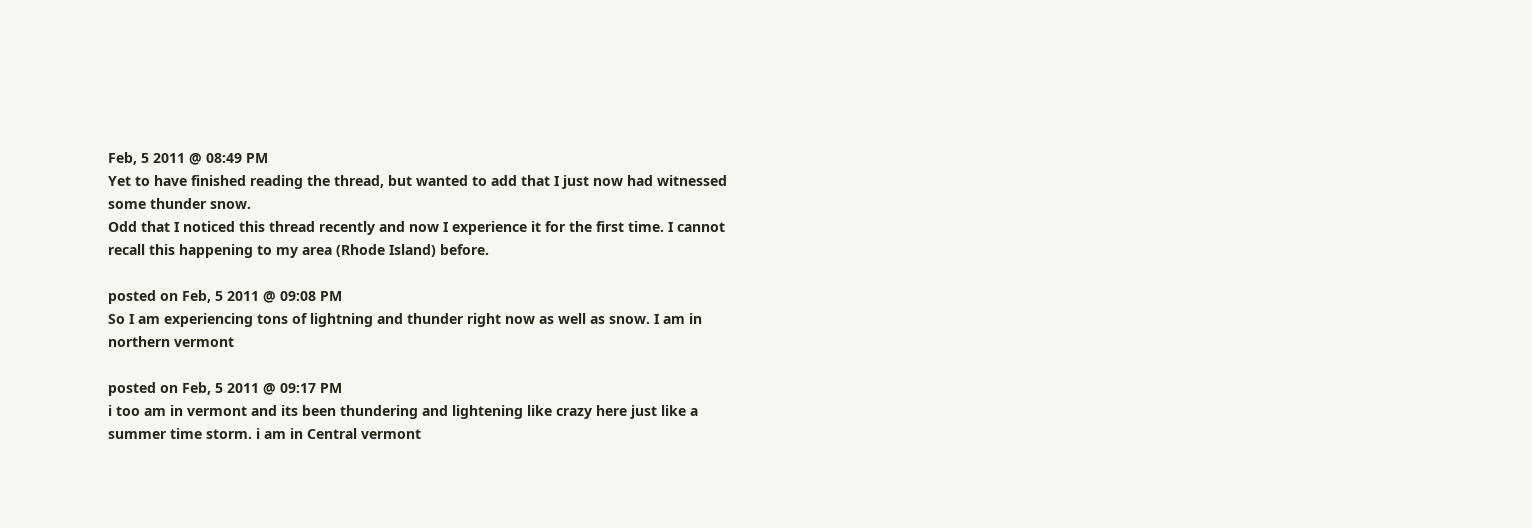Feb, 5 2011 @ 08:49 PM
Yet to have finished reading the thread, but wanted to add that I just now had witnessed some thunder snow.
Odd that I noticed this thread recently and now I experience it for the first time. I cannot recall this happening to my area (Rhode Island) before.

posted on Feb, 5 2011 @ 09:08 PM
So I am experiencing tons of lightning and thunder right now as well as snow. I am in northern vermont

posted on Feb, 5 2011 @ 09:17 PM
i too am in vermont and its been thundering and lightening like crazy here just like a summer time storm. i am in Central vermont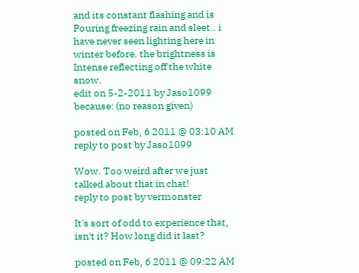and its constant flashing and is Pouring freezing rain and sleet.. i have never seen lighting here in winter before. the brightness is Intense reflecting off the white snow.
edit on 5-2-2011 by Jaso1099 because: (no reason given)

posted on Feb, 6 2011 @ 03:10 AM
reply to post by Jaso1099

Wow. Too weird after we just talked about that in chat!
reply to post by vermonster

It's sort of odd to experience that, isn't it? How long did it last?

posted on Feb, 6 2011 @ 09:22 AM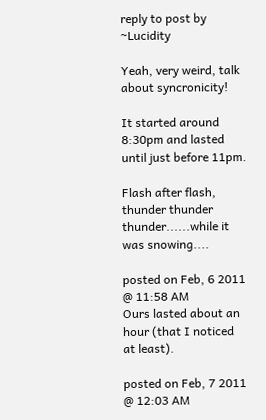reply to post by ~Lucidity

Yeah, very weird, talk about syncronicity!

It started around 8:30pm and lasted until just before 11pm.

Flash after flash, thunder thunder thunder......while it was snowing....

posted on Feb, 6 2011 @ 11:58 AM
Ours lasted about an hour (that I noticed at least).

posted on Feb, 7 2011 @ 12:03 AM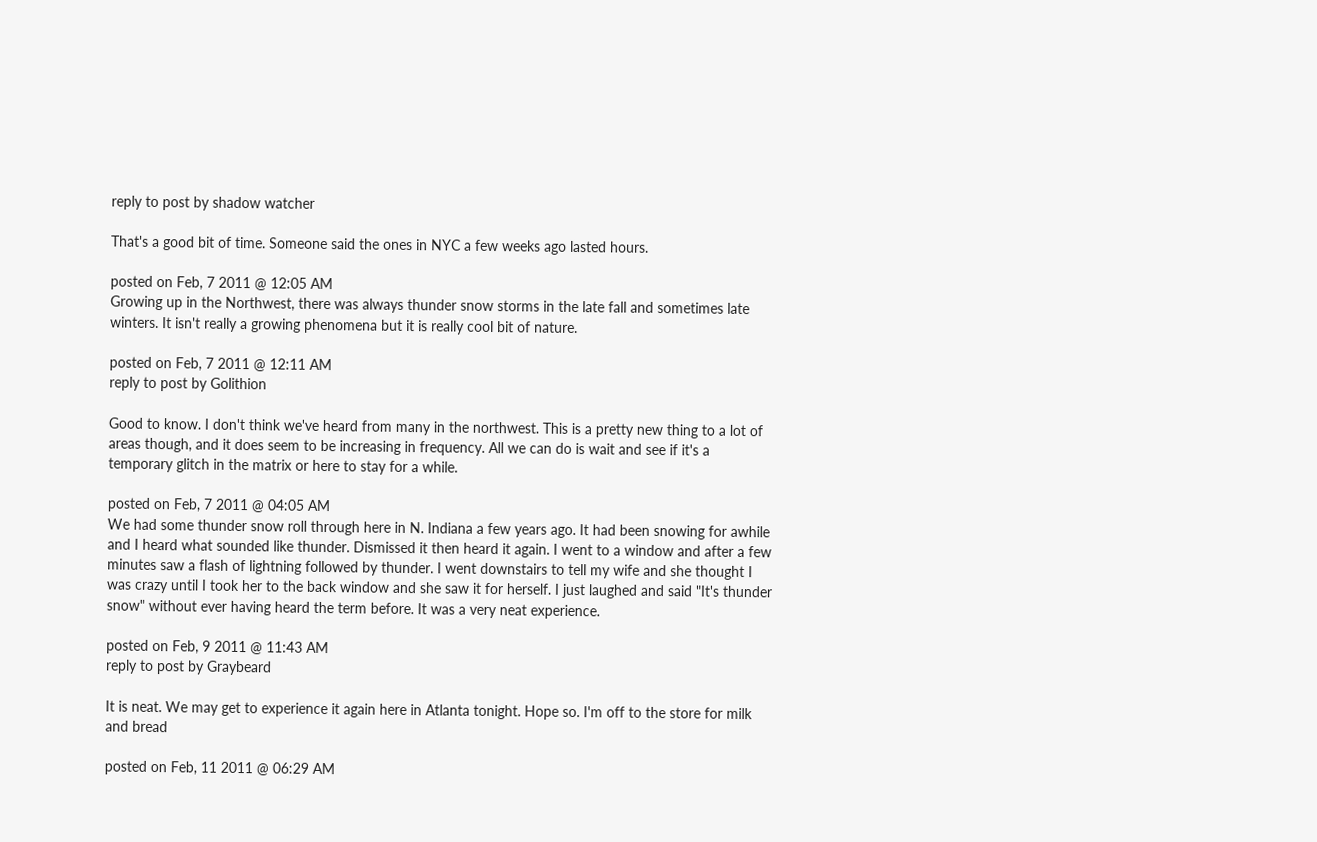reply to post by shadow watcher

That's a good bit of time. Someone said the ones in NYC a few weeks ago lasted hours.

posted on Feb, 7 2011 @ 12:05 AM
Growing up in the Northwest, there was always thunder snow storms in the late fall and sometimes late winters. It isn't really a growing phenomena but it is really cool bit of nature.

posted on Feb, 7 2011 @ 12:11 AM
reply to post by Golithion

Good to know. I don't think we've heard from many in the northwest. This is a pretty new thing to a lot of areas though, and it does seem to be increasing in frequency. All we can do is wait and see if it's a temporary glitch in the matrix or here to stay for a while.

posted on Feb, 7 2011 @ 04:05 AM
We had some thunder snow roll through here in N. Indiana a few years ago. It had been snowing for awhile and I heard what sounded like thunder. Dismissed it then heard it again. I went to a window and after a few minutes saw a flash of lightning followed by thunder. I went downstairs to tell my wife and she thought I was crazy until I took her to the back window and she saw it for herself. I just laughed and said "It's thunder snow" without ever having heard the term before. It was a very neat experience.

posted on Feb, 9 2011 @ 11:43 AM
reply to post by Graybeard

It is neat. We may get to experience it again here in Atlanta tonight. Hope so. I'm off to the store for milk and bread

posted on Feb, 11 2011 @ 06:29 AM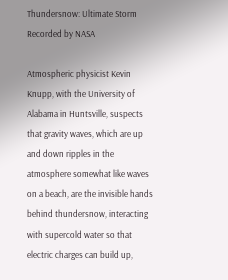Thundersnow: Ultimate Storm Recorded by NASA

Atmospheric physicist Kevin Knupp, with the University of Alabama in Huntsville, suspects that gravity waves, which are up and down ripples in the atmosphere somewhat like waves on a beach, are the invisible hands behind thundersnow, interacting with supercold water so that electric charges can build up,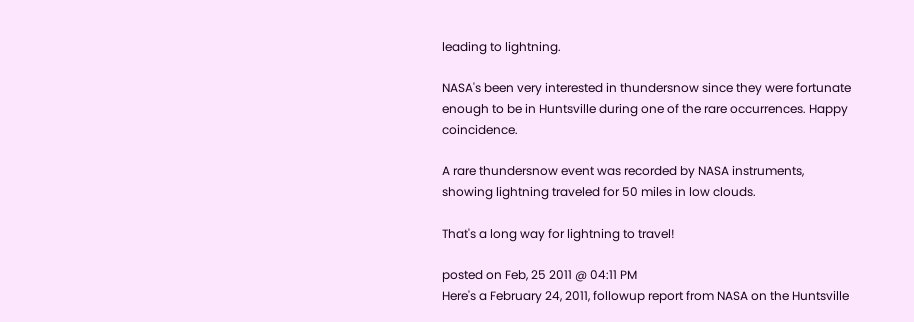leading to lightning.

NASA's been very interested in thundersnow since they were fortunate enough to be in Huntsville during one of the rare occurrences. Happy coincidence.

A rare thundersnow event was recorded by NASA instruments, showing lightning traveled for 50 miles in low clouds.

That's a long way for lightning to travel!

posted on Feb, 25 2011 @ 04:11 PM
Here's a February 24, 2011, followup report from NASA on the Huntsville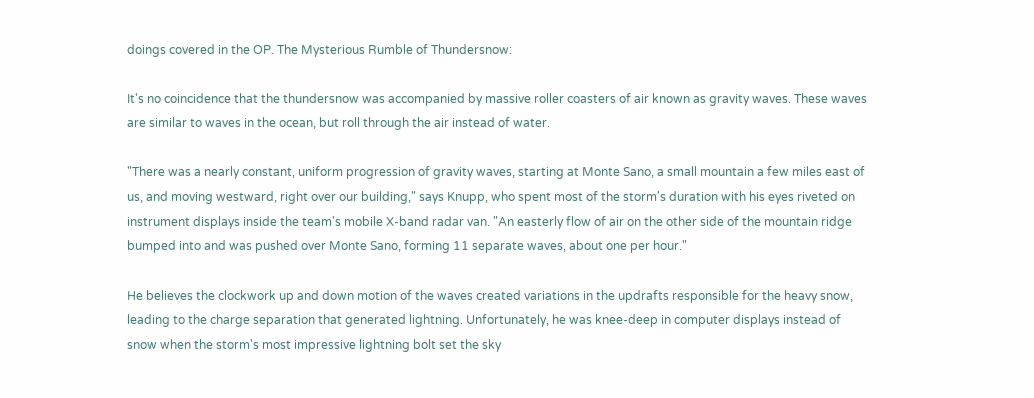doings covered in the OP. The Mysterious Rumble of Thundersnow:

It's no coincidence that the thundersnow was accompanied by massive roller coasters of air known as gravity waves. These waves are similar to waves in the ocean, but roll through the air instead of water.

"There was a nearly constant, uniform progression of gravity waves, starting at Monte Sano, a small mountain a few miles east of us, and moving westward, right over our building," says Knupp, who spent most of the storm's duration with his eyes riveted on instrument displays inside the team's mobile X-band radar van. "An easterly flow of air on the other side of the mountain ridge bumped into and was pushed over Monte Sano, forming 11 separate waves, about one per hour."

He believes the clockwork up and down motion of the waves created variations in the updrafts responsible for the heavy snow, leading to the charge separation that generated lightning. Unfortunately, he was knee-deep in computer displays instead of snow when the storm's most impressive lightning bolt set the sky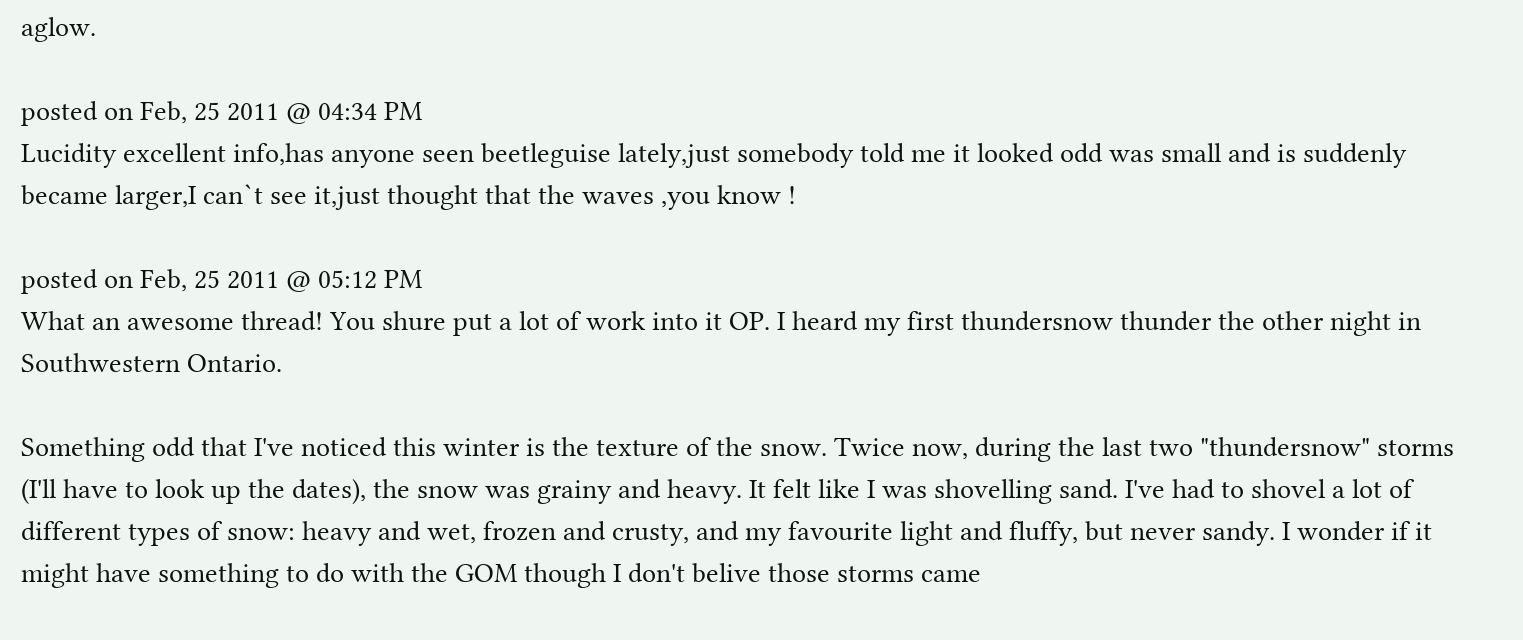aglow.

posted on Feb, 25 2011 @ 04:34 PM
Lucidity excellent info,has anyone seen beetleguise lately,just somebody told me it looked odd was small and is suddenly became larger,I can`t see it,just thought that the waves ,you know !

posted on Feb, 25 2011 @ 05:12 PM
What an awesome thread! You shure put a lot of work into it OP. I heard my first thundersnow thunder the other night in Southwestern Ontario.

Something odd that I've noticed this winter is the texture of the snow. Twice now, during the last two "thundersnow" storms (I'll have to look up the dates), the snow was grainy and heavy. It felt like I was shovelling sand. I've had to shovel a lot of different types of snow: heavy and wet, frozen and crusty, and my favourite light and fluffy, but never sandy. I wonder if it might have something to do with the GOM though I don't belive those storms came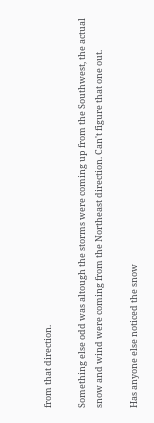from that direction.

Something else odd was altough the storms were coming up from the Southwest, the actual snow and wind were coming from the Northeast direction. Can't figure that one out.

Has anyone else noticed the snow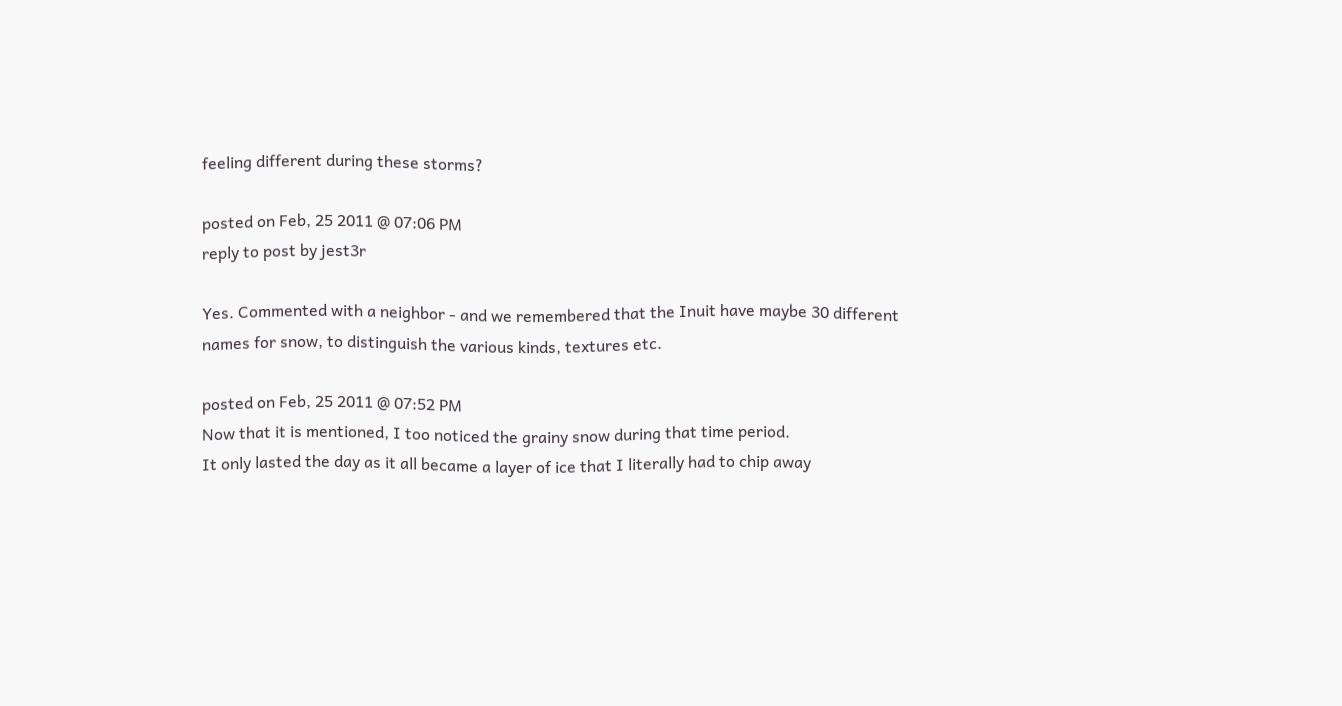feeling different during these storms?

posted on Feb, 25 2011 @ 07:06 PM
reply to post by jest3r

Yes. Commented with a neighbor - and we remembered that the Inuit have maybe 30 different names for snow, to distinguish the various kinds, textures etc.

posted on Feb, 25 2011 @ 07:52 PM
Now that it is mentioned, I too noticed the grainy snow during that time period.
It only lasted the day as it all became a layer of ice that I literally had to chip away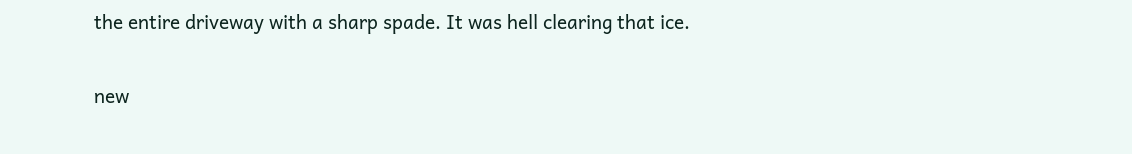the entire driveway with a sharp spade. It was hell clearing that ice.

new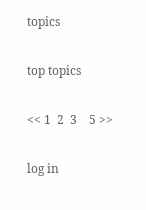topics

top topics

<< 1  2  3    5 >>

log in